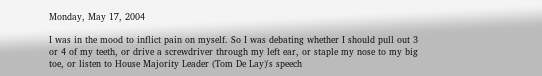Monday, May 17, 2004

I was in the mood to inflict pain on myself. So I was debating whether I should pull out 3 or 4 of my teeth, or drive a screwdriver through my left ear, or staple my nose to my big toe, or listen to House Majority Leader (Tom De Lay)'s speech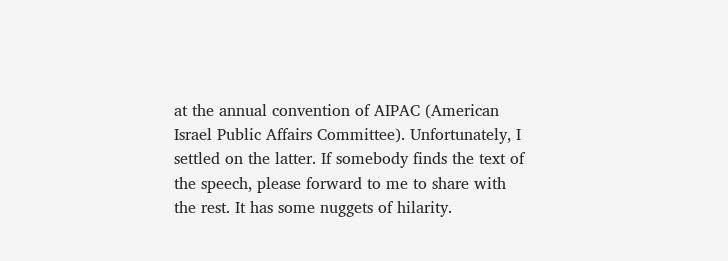at the annual convention of AIPAC (American Israel Public Affairs Committee). Unfortunately, I settled on the latter. If somebody finds the text of the speech, please forward to me to share with the rest. It has some nuggets of hilarity.